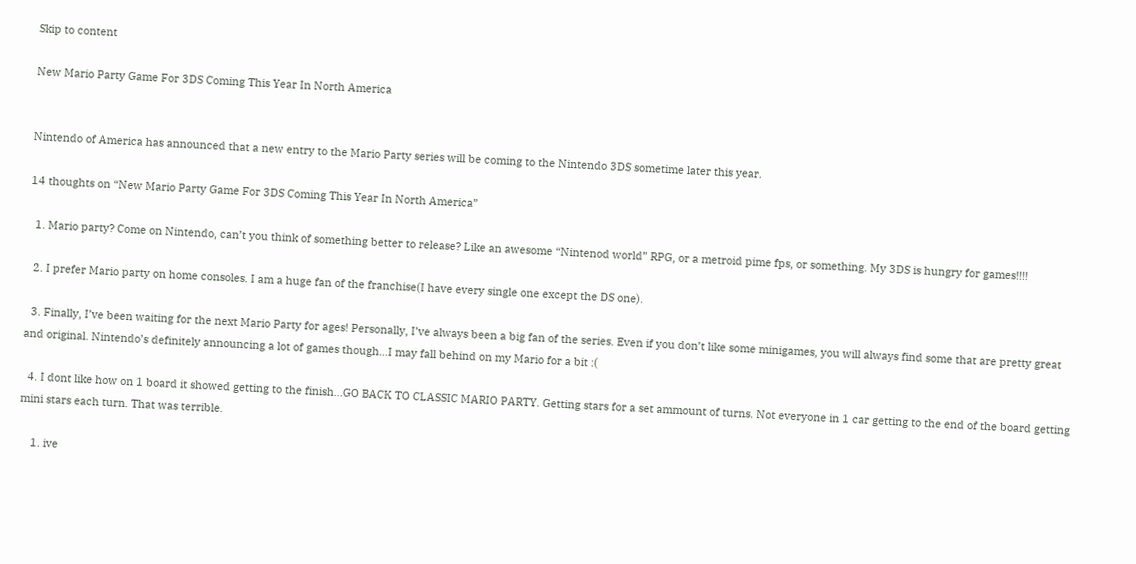Skip to content

New Mario Party Game For 3DS Coming This Year In North America


Nintendo of America has announced that a new entry to the Mario Party series will be coming to the Nintendo 3DS sometime later this year.

14 thoughts on “New Mario Party Game For 3DS Coming This Year In North America”

  1. Mario party? Come on Nintendo, can’t you think of something better to release? Like an awesome “Nintenod world” RPG, or a metroid pime fps, or something. My 3DS is hungry for games!!!!

  2. I prefer Mario party on home consoles. I am a huge fan of the franchise(I have every single one except the DS one).

  3. Finally, I’ve been waiting for the next Mario Party for ages! Personally, I’ve always been a big fan of the series. Even if you don’t like some minigames, you will always find some that are pretty great and original. Nintendo’s definitely announcing a lot of games though…I may fall behind on my Mario for a bit :(

  4. I dont like how on 1 board it showed getting to the finish…GO BACK TO CLASSIC MARIO PARTY. Getting stars for a set ammount of turns. Not everyone in 1 car getting to the end of the board getting mini stars each turn. That was terrible.

    1. ive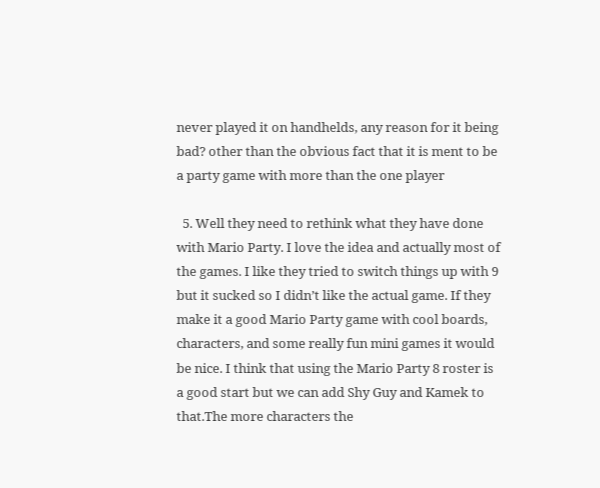never played it on handhelds, any reason for it being bad? other than the obvious fact that it is ment to be a party game with more than the one player

  5. Well they need to rethink what they have done with Mario Party. I love the idea and actually most of the games. I like they tried to switch things up with 9 but it sucked so I didn’t like the actual game. If they make it a good Mario Party game with cool boards, characters, and some really fun mini games it would be nice. I think that using the Mario Party 8 roster is a good start but we can add Shy Guy and Kamek to that.The more characters the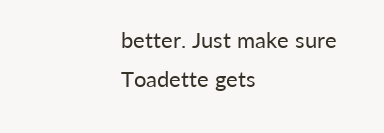better. Just make sure Toadette gets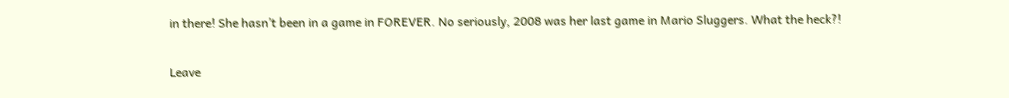in there! She hasn’t been in a game in FOREVER. No seriously, 2008 was her last game in Mario Sluggers. What the heck?!

Leave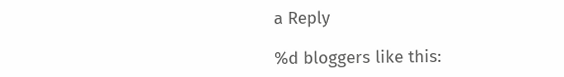a Reply

%d bloggers like this: